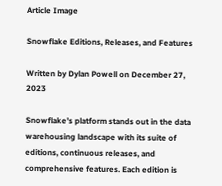Article Image

Snowflake Editions, Releases, and Features

Written by Dylan Powell on December 27, 2023

Snowflake’s platform stands out in the data warehousing landscape with its suite of editions, continuous releases, and comprehensive features. Each edition is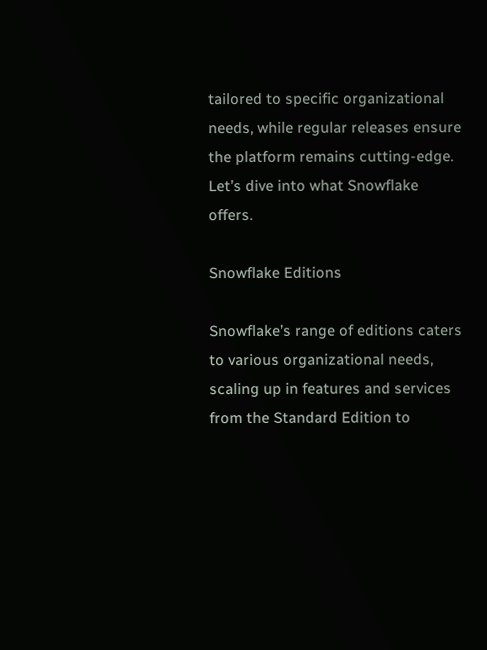tailored to specific organizational needs, while regular releases ensure the platform remains cutting-edge. Let’s dive into what Snowflake offers.

Snowflake Editions

Snowflake’s range of editions caters to various organizational needs, scaling up in features and services from the Standard Edition to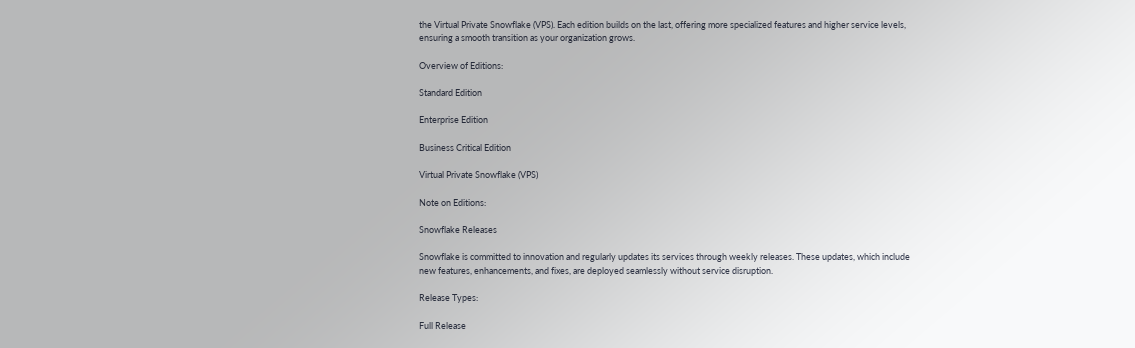the Virtual Private Snowflake (VPS). Each edition builds on the last, offering more specialized features and higher service levels, ensuring a smooth transition as your organization grows.

Overview of Editions:

Standard Edition

Enterprise Edition

Business Critical Edition

Virtual Private Snowflake (VPS)

Note on Editions:

Snowflake Releases

Snowflake is committed to innovation and regularly updates its services through weekly releases. These updates, which include new features, enhancements, and fixes, are deployed seamlessly without service disruption.

Release Types:

Full Release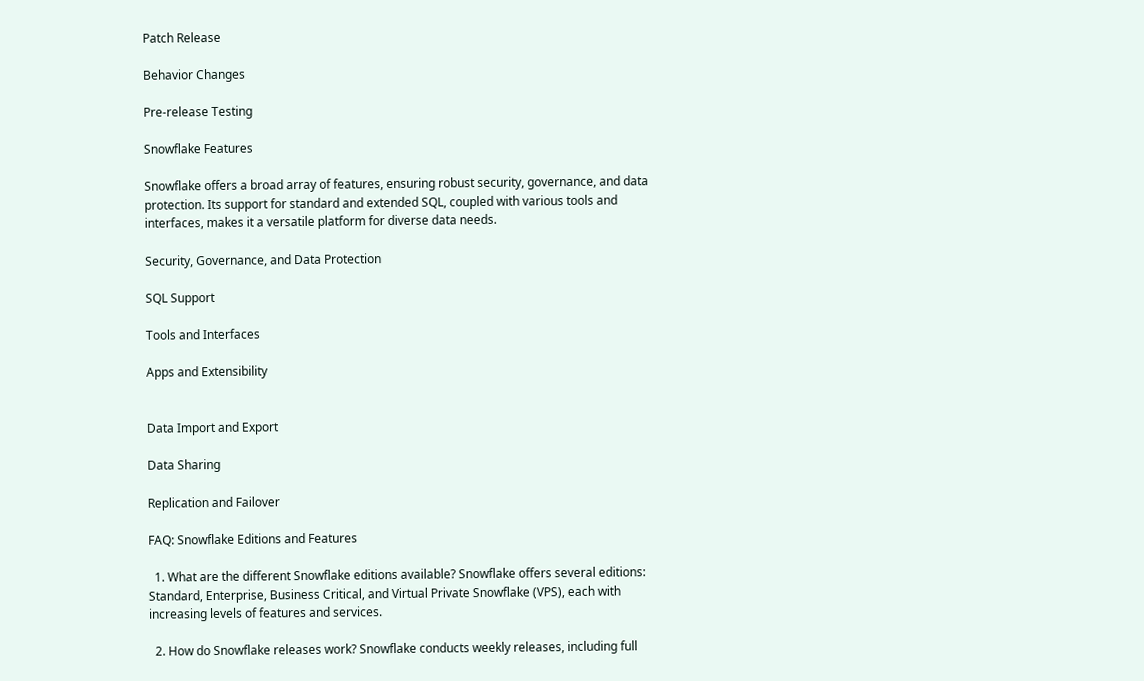Patch Release

Behavior Changes

Pre-release Testing

Snowflake Features

Snowflake offers a broad array of features, ensuring robust security, governance, and data protection. Its support for standard and extended SQL, coupled with various tools and interfaces, makes it a versatile platform for diverse data needs.

Security, Governance, and Data Protection

SQL Support

Tools and Interfaces

Apps and Extensibility


Data Import and Export

Data Sharing

Replication and Failover

FAQ: Snowflake Editions and Features

  1. What are the different Snowflake editions available? Snowflake offers several editions: Standard, Enterprise, Business Critical, and Virtual Private Snowflake (VPS), each with increasing levels of features and services.

  2. How do Snowflake releases work? Snowflake conducts weekly releases, including full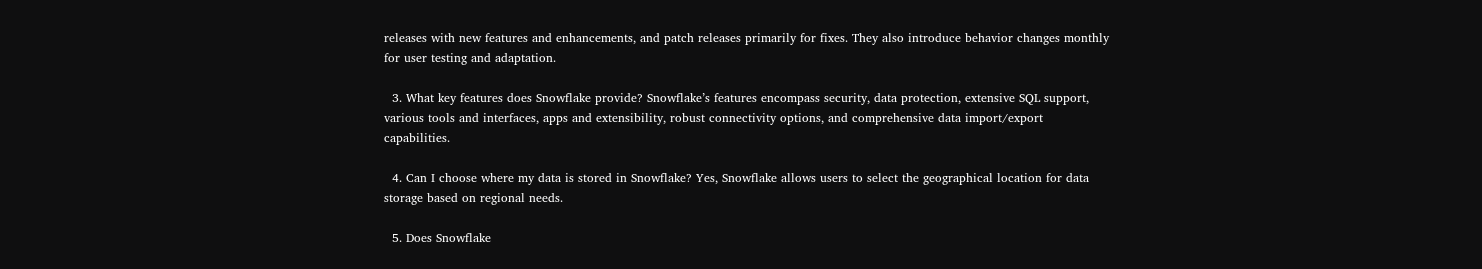releases with new features and enhancements, and patch releases primarily for fixes. They also introduce behavior changes monthly for user testing and adaptation.

  3. What key features does Snowflake provide? Snowflake’s features encompass security, data protection, extensive SQL support, various tools and interfaces, apps and extensibility, robust connectivity options, and comprehensive data import/export capabilities.

  4. Can I choose where my data is stored in Snowflake? Yes, Snowflake allows users to select the geographical location for data storage based on regional needs.

  5. Does Snowflake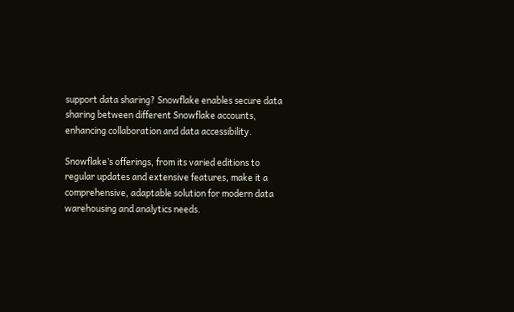support data sharing? Snowflake enables secure data sharing between different Snowflake accounts, enhancing collaboration and data accessibility.

Snowflake’s offerings, from its varied editions to regular updates and extensive features, make it a comprehensive, adaptable solution for modern data warehousing and analytics needs.